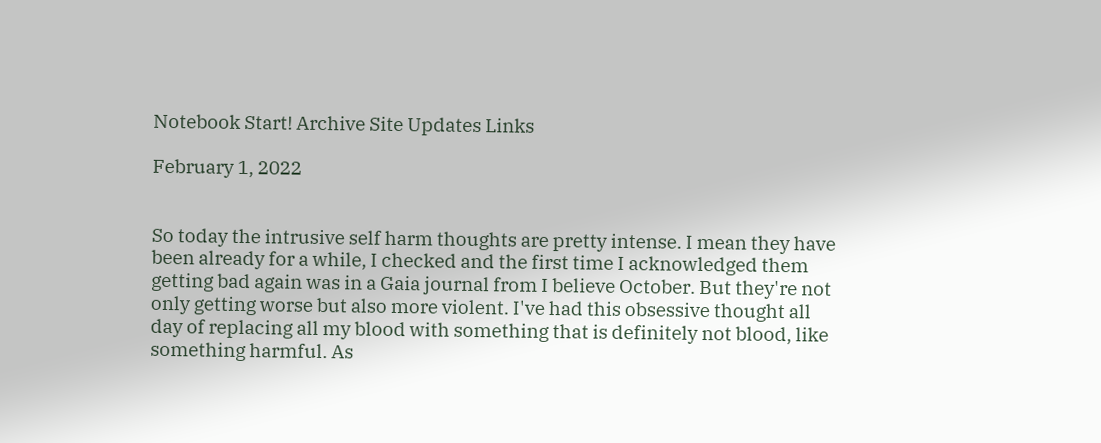Notebook Start! Archive Site Updates Links

February 1, 2022


So today the intrusive self harm thoughts are pretty intense. I mean they have been already for a while, I checked and the first time I acknowledged them getting bad again was in a Gaia journal from I believe October. But they're not only getting worse but also more violent. I've had this obsessive thought all day of replacing all my blood with something that is definitely not blood, like something harmful. As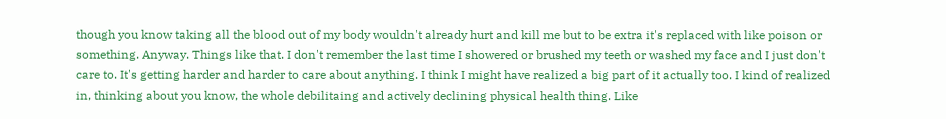though you know taking all the blood out of my body wouldn't already hurt and kill me but to be extra it's replaced with like poison or something. Anyway. Things like that. I don't remember the last time I showered or brushed my teeth or washed my face and I just don't care to. It's getting harder and harder to care about anything. I think I might have realized a big part of it actually too. I kind of realized in, thinking about you know, the whole debilitaing and actively declining physical health thing. Like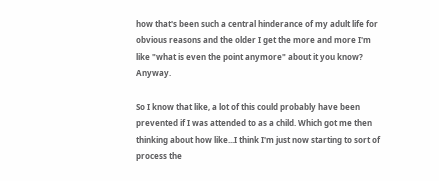how that's been such a central hinderance of my adult life for obvious reasons and the older I get the more and more I'm like "what is even the point anymore" about it you know? Anyway.

So I know that like, a lot of this could probably have been prevented if I was attended to as a child. Which got me then thinking about how like...I think I'm just now starting to sort of process the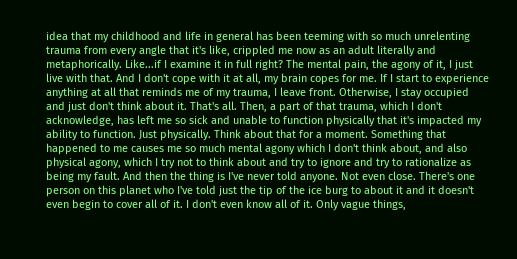idea that my childhood and life in general has been teeming with so much unrelenting trauma from every angle that it's like, crippled me now as an adult literally and metaphorically. Like...if I examine it in full right? The mental pain, the agony of it, I just live with that. And I don't cope with it at all, my brain copes for me. If I start to experience anything at all that reminds me of my trauma, I leave front. Otherwise, I stay occupied and just don't think about it. That's all. Then, a part of that trauma, which I don't acknowledge, has left me so sick and unable to function physically that it's impacted my ability to function. Just physically. Think about that for a moment. Something that happened to me causes me so much mental agony which I don't think about, and also physical agony, which I try not to think about and try to ignore and try to rationalize as being my fault. And then the thing is I've never told anyone. Not even close. There's one person on this planet who I've told just the tip of the ice burg to about it and it doesn't even begin to cover all of it. I don't even know all of it. Only vague things,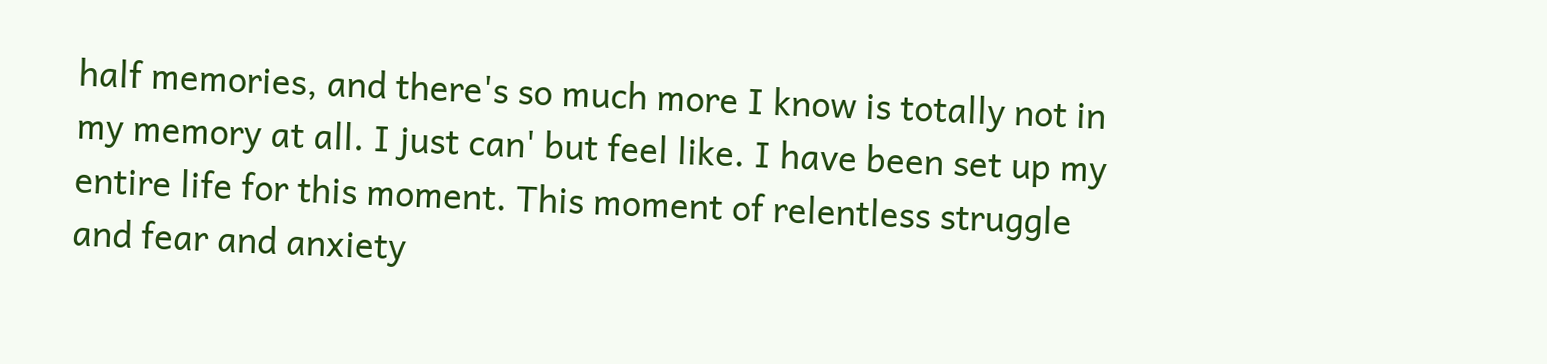half memories, and there's so much more I know is totally not in my memory at all. I just can' but feel like. I have been set up my entire life for this moment. This moment of relentless struggle and fear and anxiety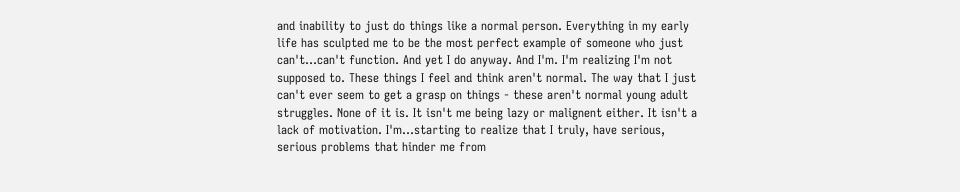and inability to just do things like a normal person. Everything in my early life has sculpted me to be the most perfect example of someone who just can't...can't function. And yet I do anyway. And I'm. I'm realizing I'm not supposed to. These things I feel and think aren't normal. The way that I just can't ever seem to get a grasp on things - these aren't normal young adult struggles. None of it is. It isn't me being lazy or malignent either. It isn't a lack of motivation. I'm...starting to realize that I truly, have serious, serious problems that hinder me from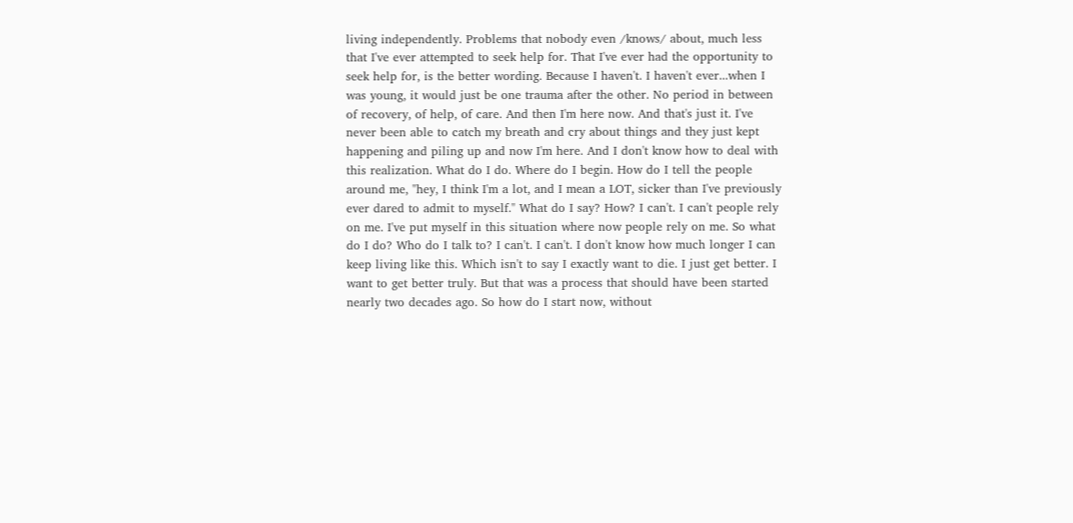living independently. Problems that nobody even /knows/ about, much less that I've ever attempted to seek help for. That I've ever had the opportunity to seek help for, is the better wording. Because I haven't. I haven't ever...when I was young, it would just be one trauma after the other. No period in between of recovery, of help, of care. And then I'm here now. And that's just it. I've never been able to catch my breath and cry about things and they just kept happening and piling up and now I'm here. And I don't know how to deal with this realization. What do I do. Where do I begin. How do I tell the people around me, "hey, I think I'm a lot, and I mean a LOT, sicker than I've previously ever dared to admit to myself." What do I say? How? I can't. I can't people rely on me. I've put myself in this situation where now people rely on me. So what do I do? Who do I talk to? I can't. I can't. I don't know how much longer I can keep living like this. Which isn't to say I exactly want to die. I just get better. I want to get better truly. But that was a process that should have been started nearly two decades ago. So how do I start now, without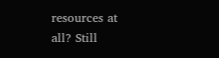resources at all? Still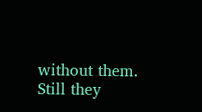without them. Still they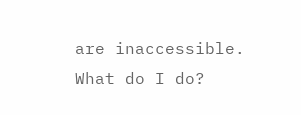are inaccessible. What do I do?